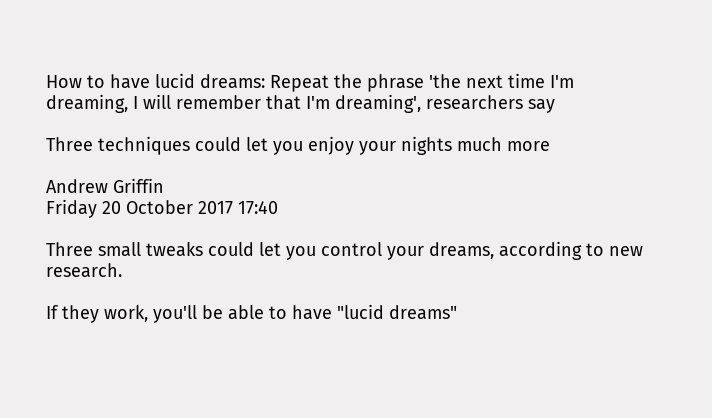How to have lucid dreams: Repeat the phrase 'the next time I'm dreaming, I will remember that I'm dreaming', researchers say

Three techniques could let you enjoy your nights much more

Andrew Griffin
Friday 20 October 2017 17:40

Three small tweaks could let you control your dreams, according to new research.

If they work, you'll be able to have "lucid dreams"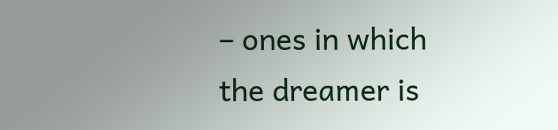– ones in which the dreamer is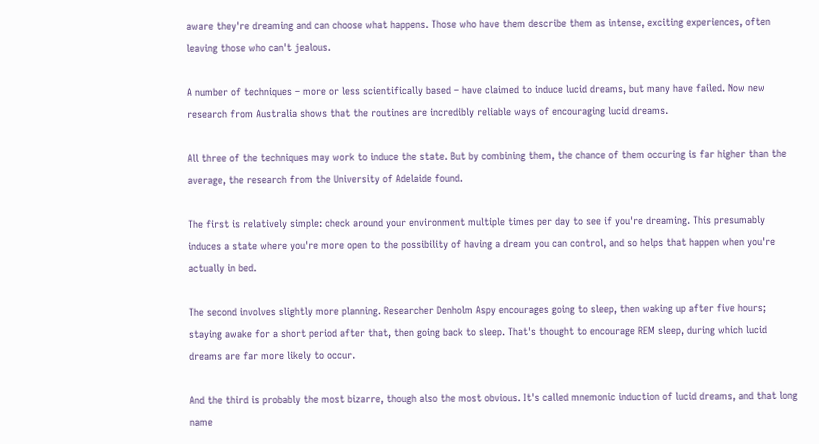aware they're dreaming and can choose what happens. Those who have them describe them as intense, exciting experiences, often leaving those who can't jealous.

A number of techniques – more or less scientifically based – have claimed to induce lucid dreams, but many have failed. Now new research from Australia shows that the routines are incredibly reliable ways of encouraging lucid dreams.

All three of the techniques may work to induce the state. But by combining them, the chance of them occuring is far higher than the average, the research from the University of Adelaide found.

The first is relatively simple: check around your environment multiple times per day to see if you're dreaming. This presumably induces a state where you're more open to the possibility of having a dream you can control, and so helps that happen when you're actually in bed.

The second involves slightly more planning. Researcher Denholm Aspy encourages going to sleep, then waking up after five hours; staying awake for a short period after that, then going back to sleep. That's thought to encourage REM sleep, during which lucid dreams are far more likely to occur.

And the third is probably the most bizarre, though also the most obvious. It's called mnemonic induction of lucid dreams, and that long name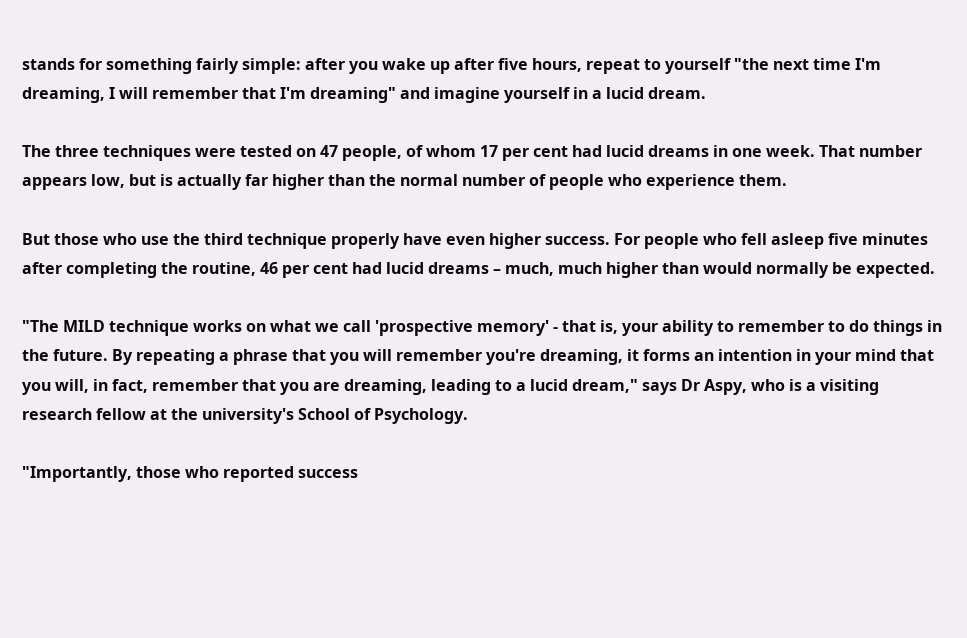stands for something fairly simple: after you wake up after five hours, repeat to yourself "the next time I'm dreaming, I will remember that I'm dreaming" and imagine yourself in a lucid dream.

The three techniques were tested on 47 people, of whom 17 per cent had lucid dreams in one week. That number appears low, but is actually far higher than the normal number of people who experience them.

But those who use the third technique properly have even higher success. For people who fell asleep five minutes after completing the routine, 46 per cent had lucid dreams – much, much higher than would normally be expected.

"The MILD technique works on what we call 'prospective memory' - that is, your ability to remember to do things in the future. By repeating a phrase that you will remember you're dreaming, it forms an intention in your mind that you will, in fact, remember that you are dreaming, leading to a lucid dream," says Dr Aspy, who is a visiting research fellow at the university's School of Psychology.

"Importantly, those who reported success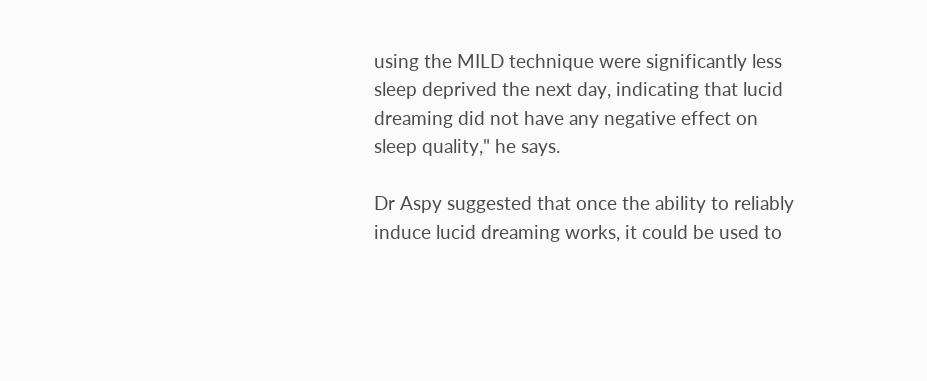using the MILD technique were significantly less sleep deprived the next day, indicating that lucid dreaming did not have any negative effect on sleep quality," he says.

Dr Aspy suggested that once the ability to reliably induce lucid dreaming works, it could be used to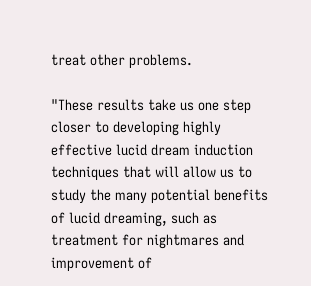treat other problems.

"These results take us one step closer to developing highly effective lucid dream induction techniques that will allow us to study the many potential benefits of lucid dreaming, such as treatment for nightmares and improvement of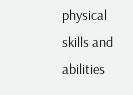physical skills and abilities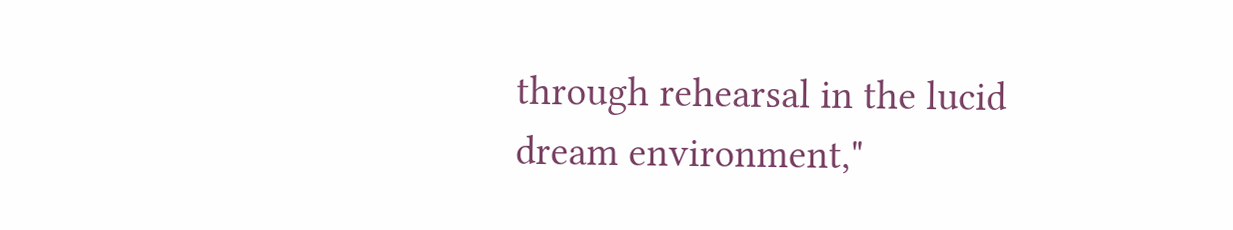through rehearsal in the lucid dream environment,"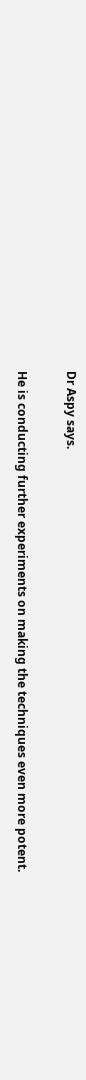Dr Aspy says.

He is conducting further experiments on making the techniques even more potent.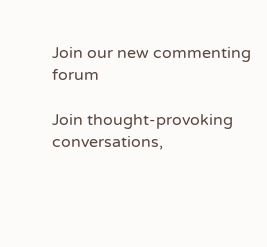Join our new commenting forum

Join thought-provoking conversations,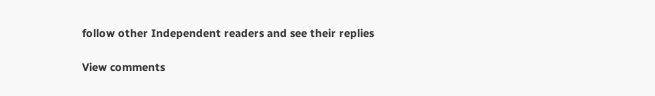follow other Independent readers and see their replies

View comments